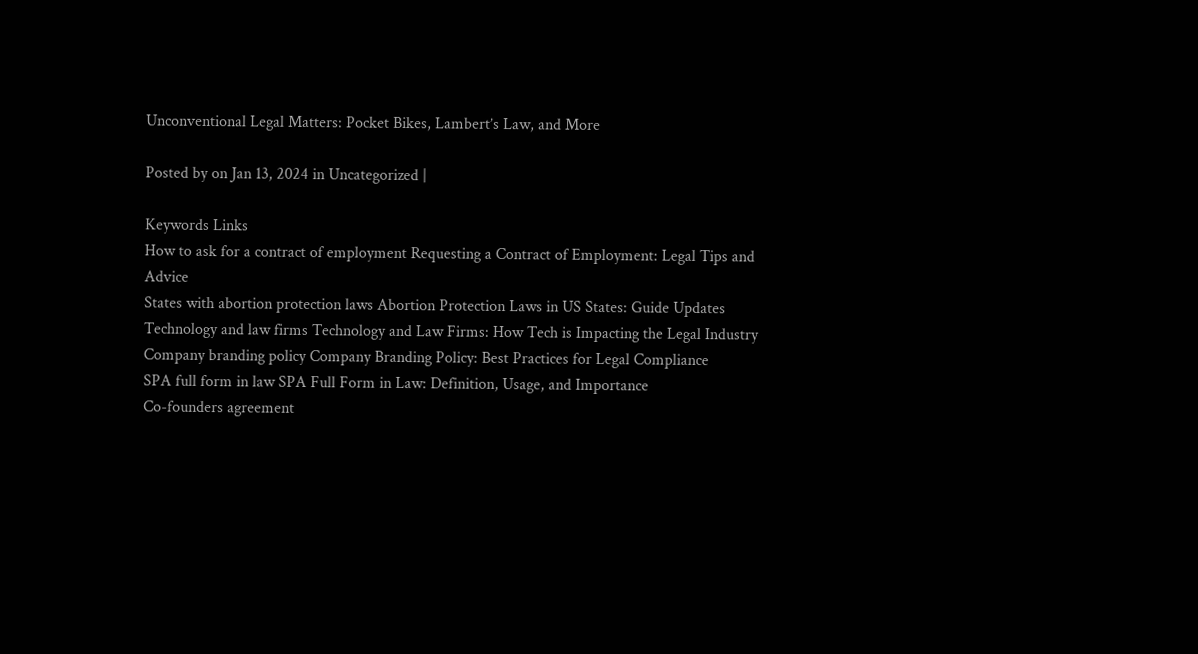Unconventional Legal Matters: Pocket Bikes, Lambert’s Law, and More

Posted by on Jan 13, 2024 in Uncategorized |

Keywords Links
How to ask for a contract of employment Requesting a Contract of Employment: Legal Tips and Advice
States with abortion protection laws Abortion Protection Laws in US States: Guide Updates
Technology and law firms Technology and Law Firms: How Tech is Impacting the Legal Industry
Company branding policy Company Branding Policy: Best Practices for Legal Compliance
SPA full form in law SPA Full Form in Law: Definition, Usage, and Importance
Co-founders agreement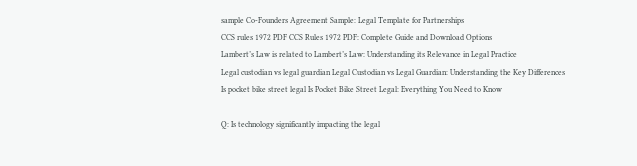sample Co-Founders Agreement Sample: Legal Template for Partnerships
CCS rules 1972 PDF CCS Rules 1972 PDF: Complete Guide and Download Options
Lambert’s Law is related to Lambert’s Law: Understanding its Relevance in Legal Practice
Legal custodian vs legal guardian Legal Custodian vs Legal Guardian: Understanding the Key Differences
Is pocket bike street legal Is Pocket Bike Street Legal: Everything You Need to Know

Q: Is technology significantly impacting the legal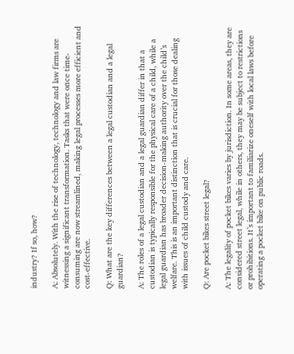industry? If so, how?

A: Absolutely. With the rise of technology, technology and law firms are witnessing a significant transformation. Tasks that were once time-consuming are now streamlined, making legal processes more efficient and cost-effective.

Q: What are the key differences between a legal custodian and a legal guardian?

A: The roles of a legal custodian and a legal guardian differ in that a custodian is typically responsible for the physical care of a child, while a legal guardian has broader decision-making authority over the child’s welfare. This is an important distinction that is crucial for those dealing with issues of child custody and care.

Q: Are pocket bikes street legal?

A: The legality of pocket bikes varies by jurisdiction. In some areas, they are considered street legal, while in others, they may be subject to restrictions or prohibitions. It’s important to familiarize oneself with local laws before operating a pocket bike on public roads.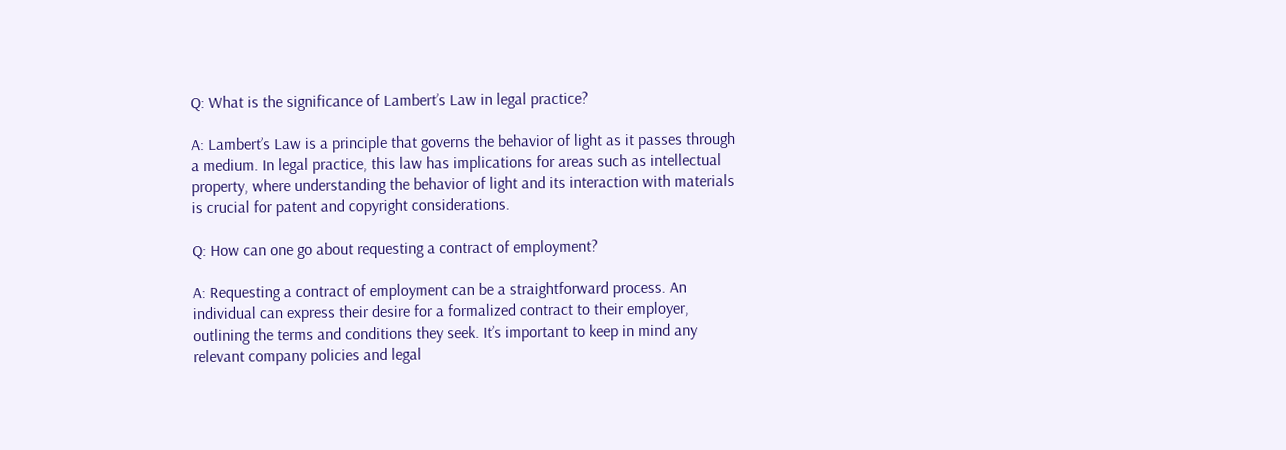Q: What is the significance of Lambert’s Law in legal practice?

A: Lambert’s Law is a principle that governs the behavior of light as it passes through a medium. In legal practice, this law has implications for areas such as intellectual property, where understanding the behavior of light and its interaction with materials is crucial for patent and copyright considerations.

Q: How can one go about requesting a contract of employment?

A: Requesting a contract of employment can be a straightforward process. An individual can express their desire for a formalized contract to their employer, outlining the terms and conditions they seek. It’s important to keep in mind any relevant company policies and legal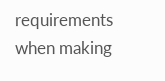requirements when making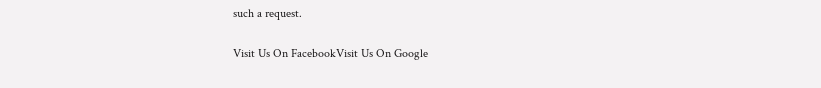such a request.

Visit Us On FacebookVisit Us On Google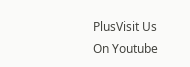PlusVisit Us On Youtube